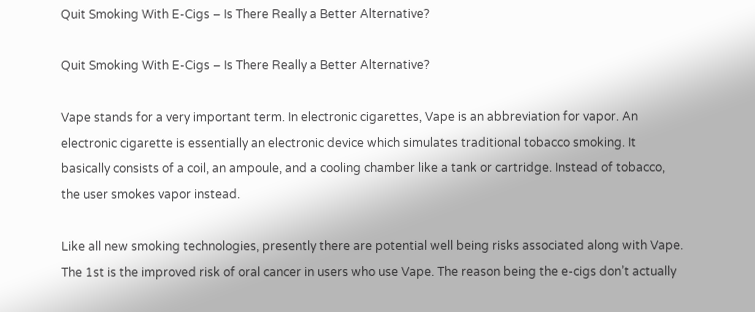Quit Smoking With E-Cigs – Is There Really a Better Alternative?

Quit Smoking With E-Cigs – Is There Really a Better Alternative?

Vape stands for a very important term. In electronic cigarettes, Vape is an abbreviation for vapor. An electronic cigarette is essentially an electronic device which simulates traditional tobacco smoking. It basically consists of a coil, an ampoule, and a cooling chamber like a tank or cartridge. Instead of tobacco, the user smokes vapor instead.

Like all new smoking technologies, presently there are potential well being risks associated along with Vape. The 1st is the improved risk of oral cancer in users who use Vape. The reason being the e-cigs don’t actually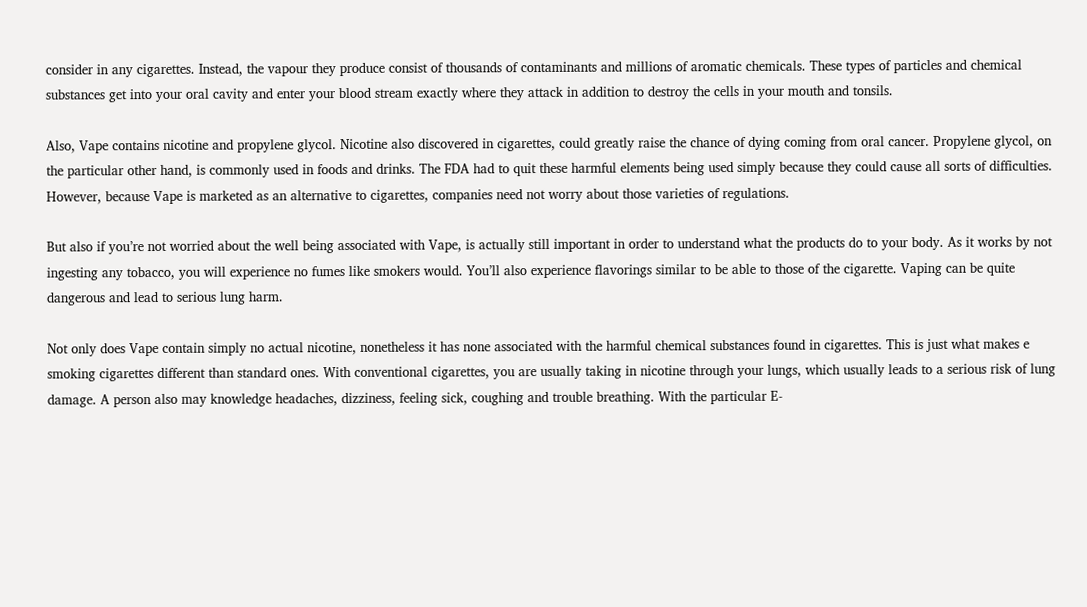consider in any cigarettes. Instead, the vapour they produce consist of thousands of contaminants and millions of aromatic chemicals. These types of particles and chemical substances get into your oral cavity and enter your blood stream exactly where they attack in addition to destroy the cells in your mouth and tonsils.

Also, Vape contains nicotine and propylene glycol. Nicotine also discovered in cigarettes, could greatly raise the chance of dying coming from oral cancer. Propylene glycol, on the particular other hand, is commonly used in foods and drinks. The FDA had to quit these harmful elements being used simply because they could cause all sorts of difficulties. However, because Vape is marketed as an alternative to cigarettes, companies need not worry about those varieties of regulations.

But also if you’re not worried about the well being associated with Vape, is actually still important in order to understand what the products do to your body. As it works by not ingesting any tobacco, you will experience no fumes like smokers would. You’ll also experience flavorings similar to be able to those of the cigarette. Vaping can be quite dangerous and lead to serious lung harm.

Not only does Vape contain simply no actual nicotine, nonetheless it has none associated with the harmful chemical substances found in cigarettes. This is just what makes e smoking cigarettes different than standard ones. With conventional cigarettes, you are usually taking in nicotine through your lungs, which usually leads to a serious risk of lung damage. A person also may knowledge headaches, dizziness, feeling sick, coughing and trouble breathing. With the particular E-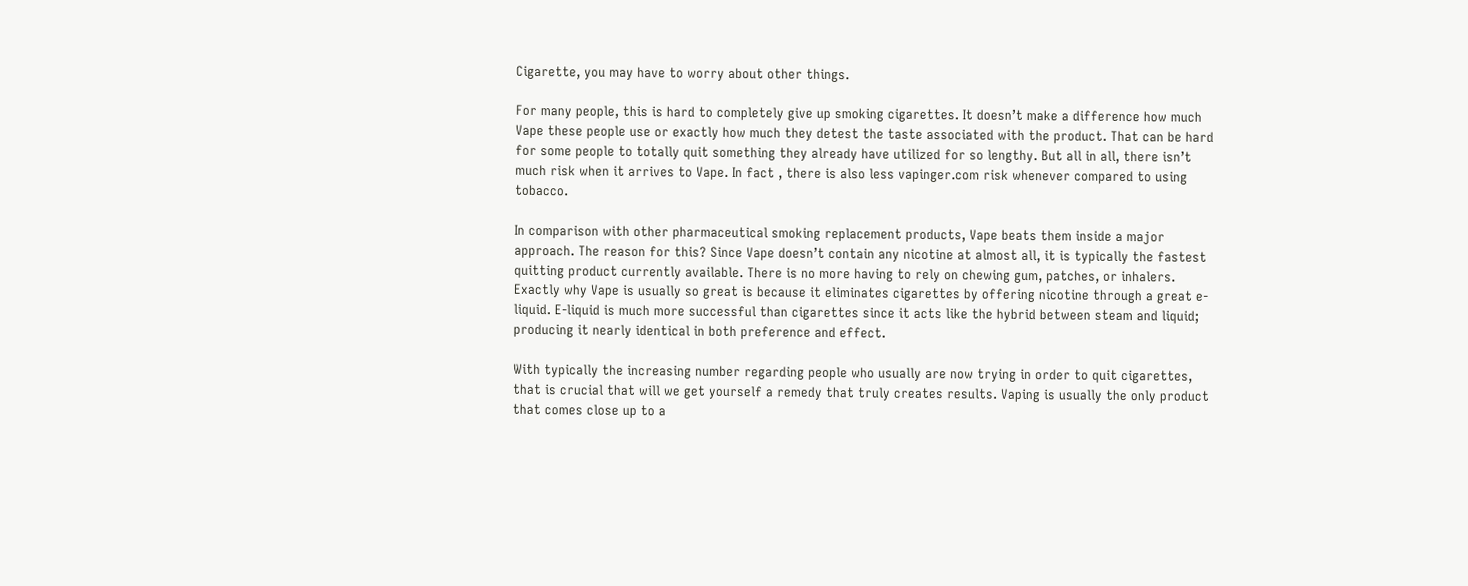Cigarette, you may have to worry about other things.

For many people, this is hard to completely give up smoking cigarettes. It doesn’t make a difference how much Vape these people use or exactly how much they detest the taste associated with the product. That can be hard for some people to totally quit something they already have utilized for so lengthy. But all in all, there isn’t much risk when it arrives to Vape. In fact , there is also less vapinger.com risk whenever compared to using tobacco.

In comparison with other pharmaceutical smoking replacement products, Vape beats them inside a major approach. The reason for this? Since Vape doesn’t contain any nicotine at almost all, it is typically the fastest quitting product currently available. There is no more having to rely on chewing gum, patches, or inhalers. Exactly why Vape is usually so great is because it eliminates cigarettes by offering nicotine through a great e-liquid. E-liquid is much more successful than cigarettes since it acts like the hybrid between steam and liquid; producing it nearly identical in both preference and effect.

With typically the increasing number regarding people who usually are now trying in order to quit cigarettes, that is crucial that will we get yourself a remedy that truly creates results. Vaping is usually the only product that comes close up to a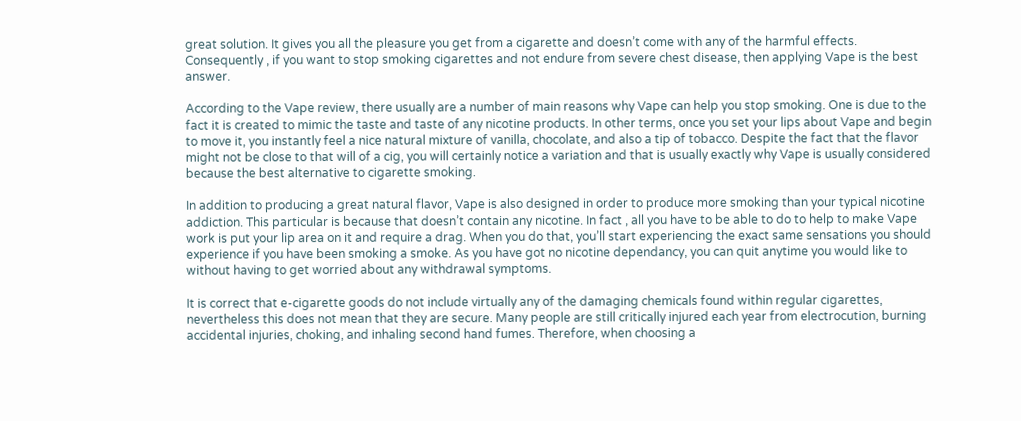great solution. It gives you all the pleasure you get from a cigarette and doesn’t come with any of the harmful effects. Consequently , if you want to stop smoking cigarettes and not endure from severe chest disease, then applying Vape is the best answer.

According to the Vape review, there usually are a number of main reasons why Vape can help you stop smoking. One is due to the fact it is created to mimic the taste and taste of any nicotine products. In other terms, once you set your lips about Vape and begin to move it, you instantly feel a nice natural mixture of vanilla, chocolate, and also a tip of tobacco. Despite the fact that the flavor might not be close to that will of a cig, you will certainly notice a variation and that is usually exactly why Vape is usually considered because the best alternative to cigarette smoking.

In addition to producing a great natural flavor, Vape is also designed in order to produce more smoking than your typical nicotine addiction. This particular is because that doesn’t contain any nicotine. In fact , all you have to be able to do to help to make Vape work is put your lip area on it and require a drag. When you do that, you’ll start experiencing the exact same sensations you should experience if you have been smoking a smoke. As you have got no nicotine dependancy, you can quit anytime you would like to without having to get worried about any withdrawal symptoms.

It is correct that e-cigarette goods do not include virtually any of the damaging chemicals found within regular cigarettes, nevertheless this does not mean that they are secure. Many people are still critically injured each year from electrocution, burning accidental injuries, choking, and inhaling second hand fumes. Therefore, when choosing a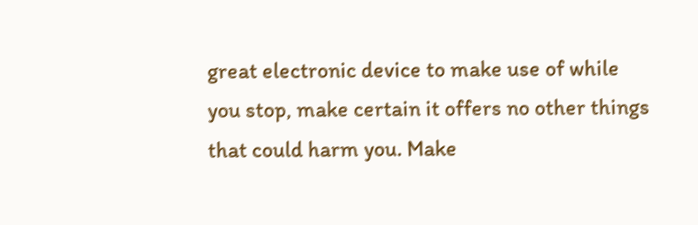great electronic device to make use of while you stop, make certain it offers no other things that could harm you. Make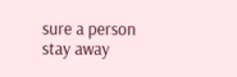sure a person stay away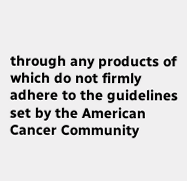through any products of which do not firmly adhere to the guidelines set by the American Cancer Community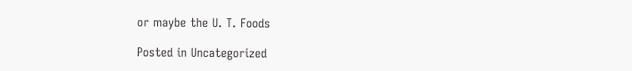or maybe the U. T. Foods

Posted in Uncategorized